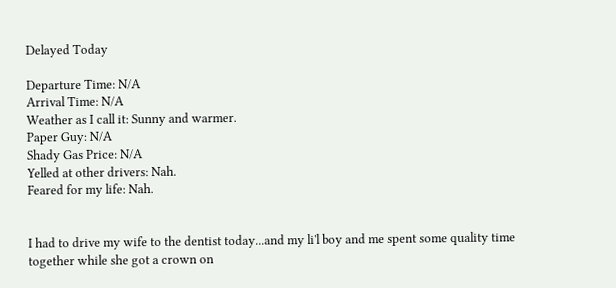Delayed Today

Departure Time: N/A
Arrival Time: N/A
Weather as I call it: Sunny and warmer.
Paper Guy: N/A
Shady Gas Price: N/A
Yelled at other drivers: Nah.
Feared for my life: Nah.


I had to drive my wife to the dentist today...and my li'l boy and me spent some quality time together while she got a crown on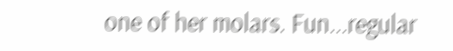one of her molars. Fun...regular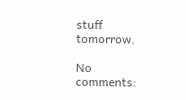stuff tomorrow.

No comments: